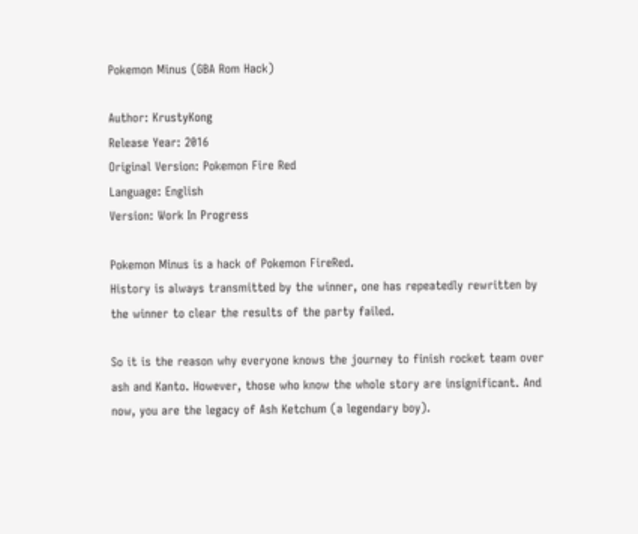Pokemon Minus (GBA Rom Hack)

Author: KrustyKong
Release Year: 2016
Original Version: Pokemon Fire Red
Language: English
Version: Work In Progress

Pokemon Minus is a hack of Pokemon FireRed.
History is always transmitted by the winner, one has repeatedly rewritten by the winner to clear the results of the party failed.

So it is the reason why everyone knows the journey to finish rocket team over ash and Kanto. However, those who know the whole story are insignificant. And now, you are the legacy of Ash Ketchum (a legendary boy).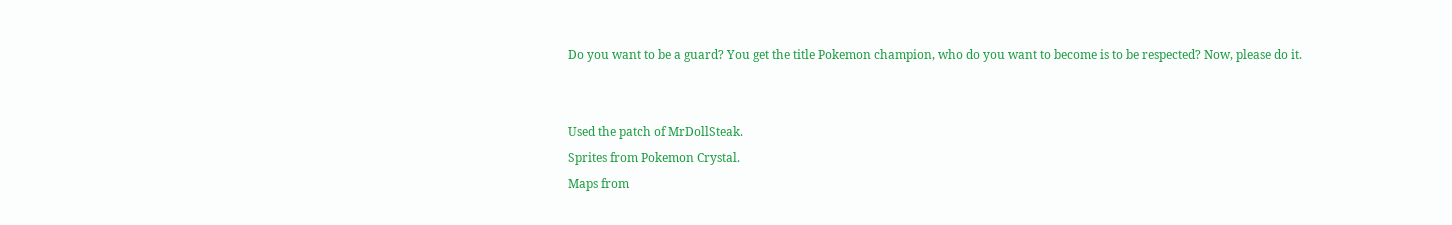Do you want to be a guard? You get the title Pokemon champion, who do you want to become is to be respected? Now, please do it.


Used the patch of MrDollSteak.
Sprites from Pokemon Crystal.
Maps from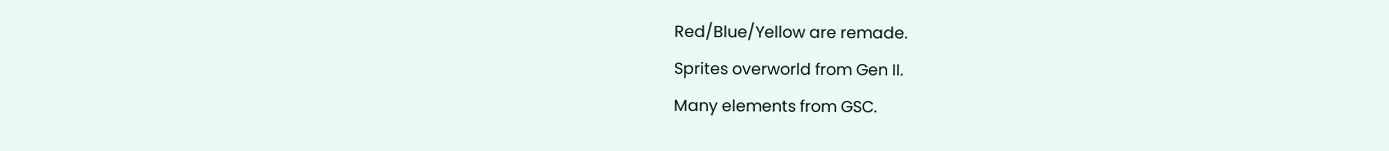Red/Blue/Yellow are remade.
Sprites overworld from Gen II.
Many elements from GSC.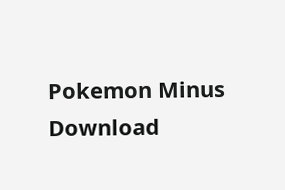Pokemon Minus Download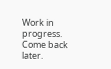Work in progress. Come back later.